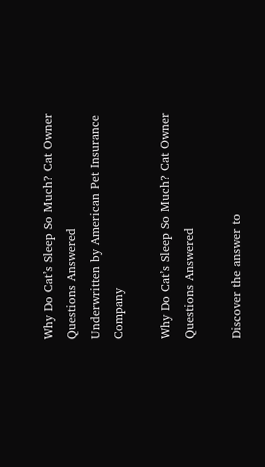Why Do Cat’s Sleep So Much? Cat Owner Questions Answered
Underwritten by American Pet Insurance Company

Why Do Cat’s Sleep So Much? Cat Owner Questions Answered

Discover the answer to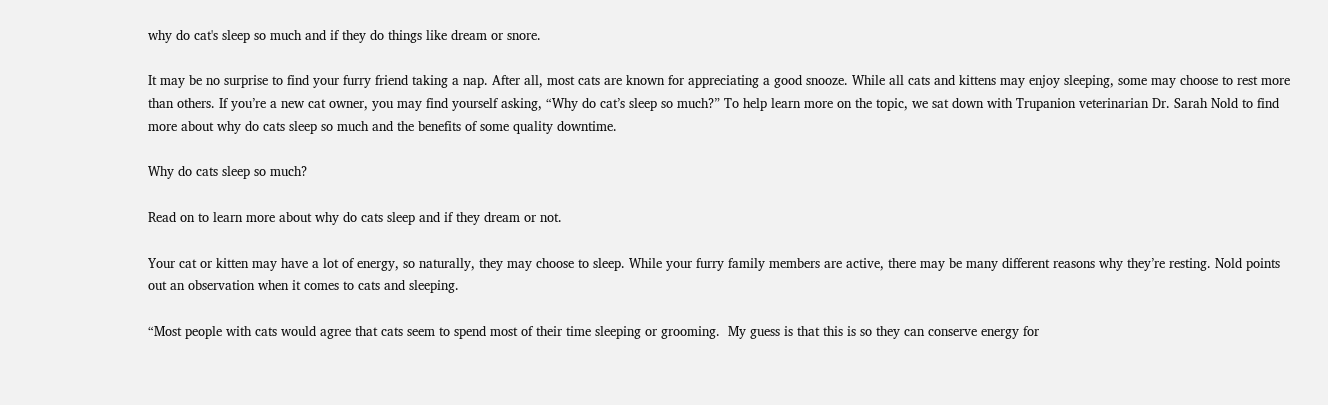why do cat's sleep so much and if they do things like dream or snore.

It may be no surprise to find your furry friend taking a nap. After all, most cats are known for appreciating a good snooze. While all cats and kittens may enjoy sleeping, some may choose to rest more than others. If you’re a new cat owner, you may find yourself asking, “Why do cat’s sleep so much?” To help learn more on the topic, we sat down with Trupanion veterinarian Dr. Sarah Nold to find more about why do cats sleep so much and the benefits of some quality downtime.

Why do cats sleep so much?

Read on to learn more about why do cats sleep and if they dream or not.

Your cat or kitten may have a lot of energy, so naturally, they may choose to sleep. While your furry family members are active, there may be many different reasons why they’re resting. Nold points out an observation when it comes to cats and sleeping.

“Most people with cats would agree that cats seem to spend most of their time sleeping or grooming.  My guess is that this is so they can conserve energy for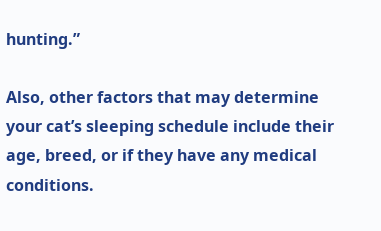hunting.”

Also, other factors that may determine your cat’s sleeping schedule include their age, breed, or if they have any medical conditions.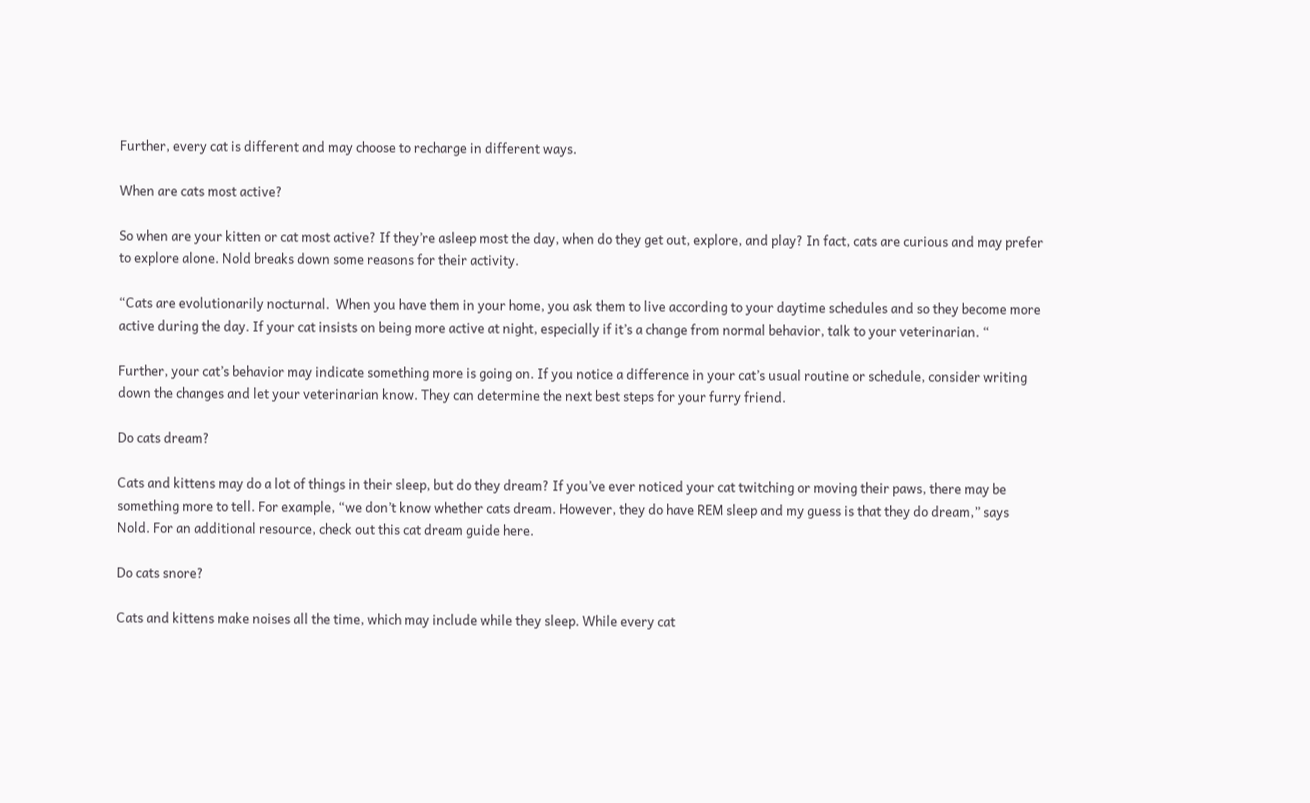Further, every cat is different and may choose to recharge in different ways.

When are cats most active?

So when are your kitten or cat most active? If they’re asleep most the day, when do they get out, explore, and play? In fact, cats are curious and may prefer to explore alone. Nold breaks down some reasons for their activity.

“Cats are evolutionarily nocturnal.  When you have them in your home, you ask them to live according to your daytime schedules and so they become more active during the day. If your cat insists on being more active at night, especially if it’s a change from normal behavior, talk to your veterinarian. “

Further, your cat’s behavior may indicate something more is going on. If you notice a difference in your cat’s usual routine or schedule, consider writing down the changes and let your veterinarian know. They can determine the next best steps for your furry friend.

Do cats dream?

Cats and kittens may do a lot of things in their sleep, but do they dream? If you’ve ever noticed your cat twitching or moving their paws, there may be something more to tell. For example, “we don’t know whether cats dream. However, they do have REM sleep and my guess is that they do dream,” says Nold. For an additional resource, check out this cat dream guide here.

Do cats snore?

Cats and kittens make noises all the time, which may include while they sleep. While every cat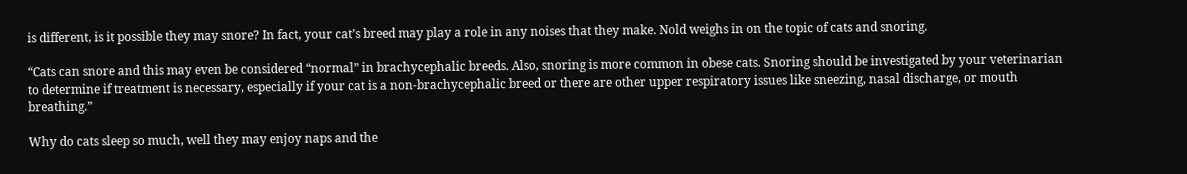is different, is it possible they may snore? In fact, your cat’s breed may play a role in any noises that they make. Nold weighs in on the topic of cats and snoring.

“Cats can snore and this may even be considered “normal” in brachycephalic breeds. Also, snoring is more common in obese cats. Snoring should be investigated by your veterinarian to determine if treatment is necessary, especially if your cat is a non-brachycephalic breed or there are other upper respiratory issues like sneezing, nasal discharge, or mouth breathing.”

Why do cats sleep so much, well they may enjoy naps and the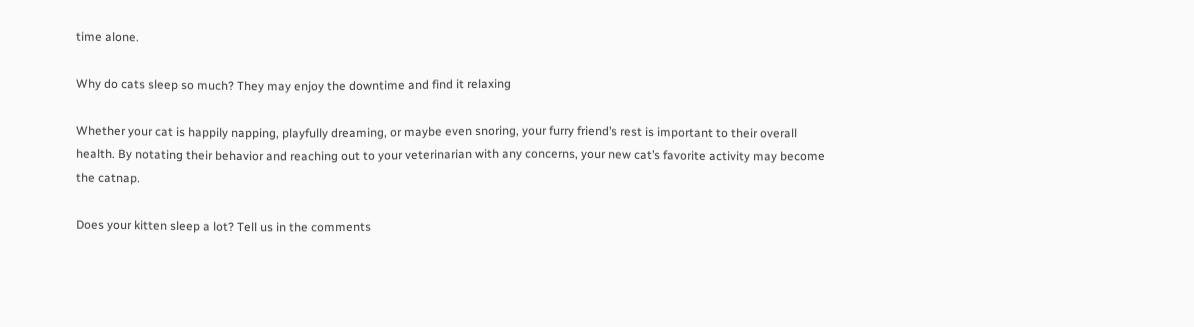time alone.

Why do cats sleep so much? They may enjoy the downtime and find it relaxing

Whether your cat is happily napping, playfully dreaming, or maybe even snoring, your furry friend’s rest is important to their overall health. By notating their behavior and reaching out to your veterinarian with any concerns, your new cat’s favorite activity may become the catnap.

Does your kitten sleep a lot? Tell us in the comments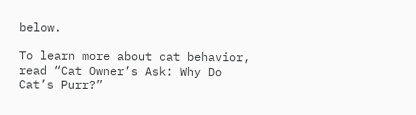below.

To learn more about cat behavior, read “Cat Owner’s Ask: Why Do Cat’s Purr?”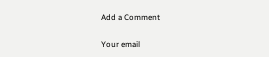Add a Comment

Your email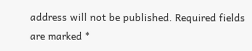address will not be published. Required fields are marked *